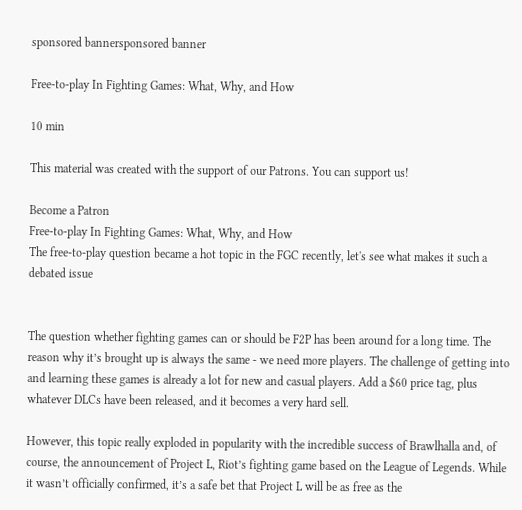sponsored bannersponsored banner

Free-to-play In Fighting Games: What, Why, and How

10 min

This material was created with the support of our Patrons. You can support us!

Become a Patron
Free-to-play In Fighting Games: What, Why, and How
The free-to-play question became a hot topic in the FGC recently, let's see what makes it such a debated issue


The question whether fighting games can or should be F2P has been around for a long time. The reason why it’s brought up is always the same - we need more players. The challenge of getting into and learning these games is already a lot for new and casual players. Add a $60 price tag, plus whatever DLCs have been released, and it becomes a very hard sell.

However, this topic really exploded in popularity with the incredible success of Brawlhalla and, of course, the announcement of Project L, Riot’s fighting game based on the League of Legends. While it wasn’t officially confirmed, it’s a safe bet that Project L will be as free as the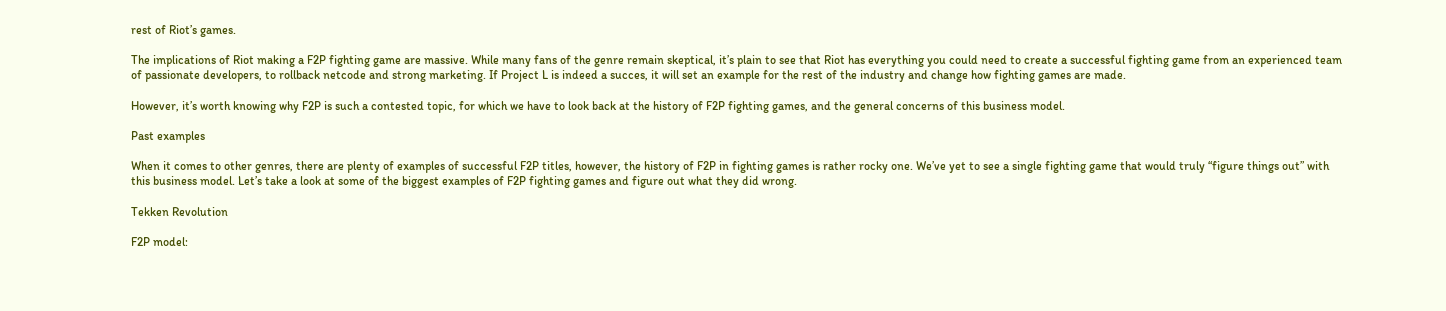rest of Riot’s games.

The implications of Riot making a F2P fighting game are massive. While many fans of the genre remain skeptical, it’s plain to see that Riot has everything you could need to create a successful fighting game from an experienced team of passionate developers, to rollback netcode and strong marketing. If Project L is indeed a succes, it will set an example for the rest of the industry and change how fighting games are made.

However, it’s worth knowing why F2P is such a contested topic, for which we have to look back at the history of F2P fighting games, and the general concerns of this business model.

Past examples

When it comes to other genres, there are plenty of examples of successful F2P titles, however, the history of F2P in fighting games is rather rocky one. We’ve yet to see a single fighting game that would truly “figure things out” with this business model. Let’s take a look at some of the biggest examples of F2P fighting games and figure out what they did wrong.

Tekken Revolution

F2P model: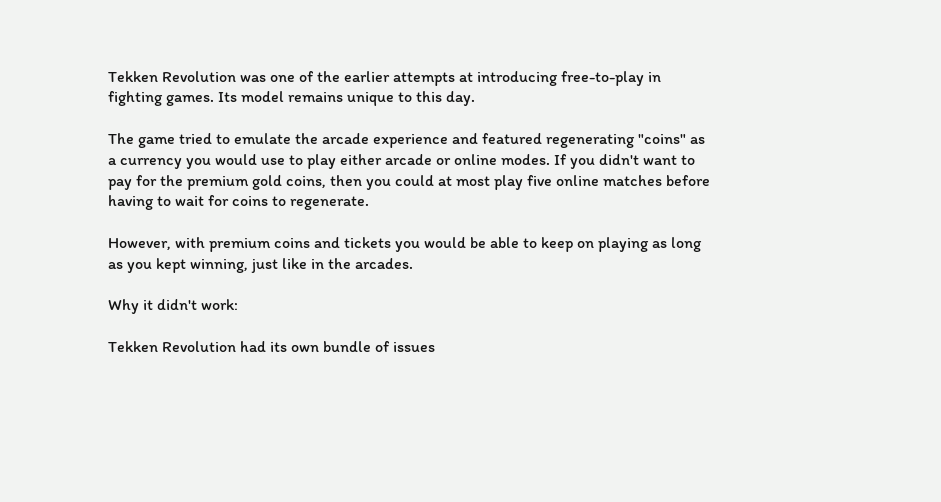Tekken Revolution was one of the earlier attempts at introducing free-to-play in fighting games. Its model remains unique to this day.

The game tried to emulate the arcade experience and featured regenerating "coins" as a currency you would use to play either arcade or online modes. If you didn't want to pay for the premium gold coins, then you could at most play five online matches before having to wait for coins to regenerate.

However, with premium coins and tickets you would be able to keep on playing as long as you kept winning, just like in the arcades.

Why it didn't work:

Tekken Revolution had its own bundle of issues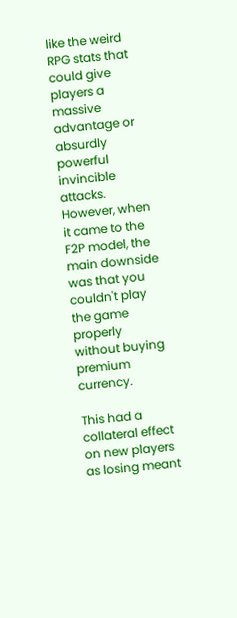like the weird RPG stats that could give players a massive advantage or absurdly powerful invincible attacks. However, when it came to the F2P model, the main downside was that you couldn't play the game properly without buying premium currency.

This had a collateral effect on new players as losing meant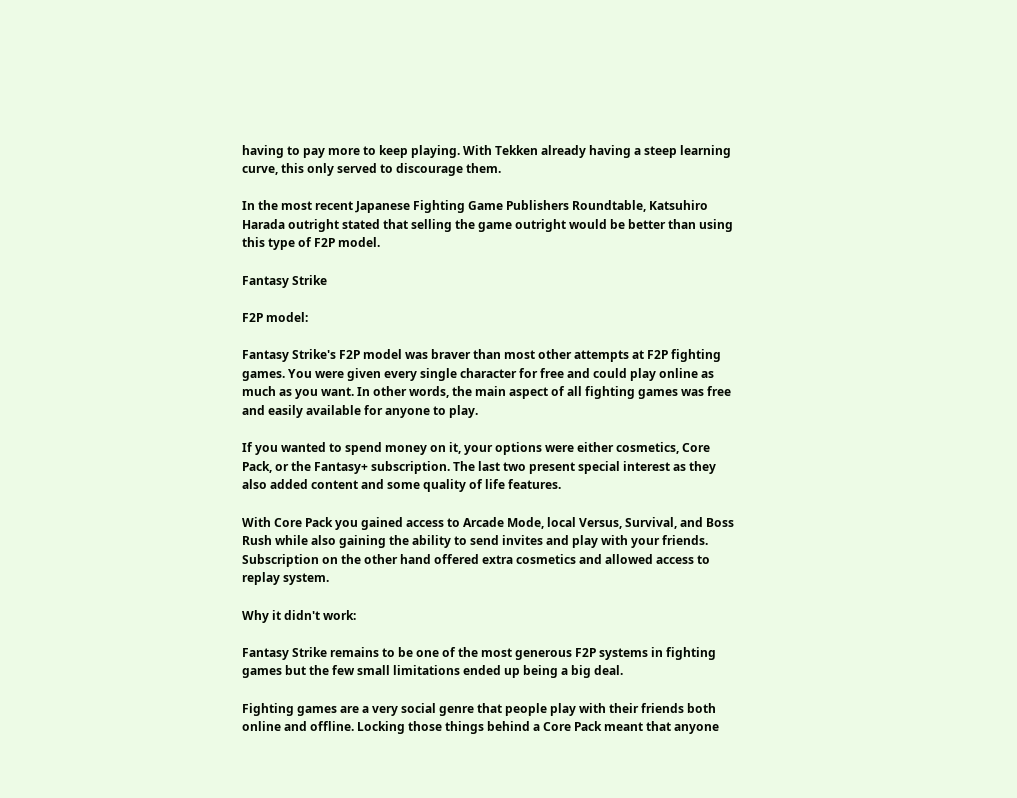having to pay more to keep playing. With Tekken already having a steep learning curve, this only served to discourage them.

In the most recent Japanese Fighting Game Publishers Roundtable, Katsuhiro Harada outright stated that selling the game outright would be better than using this type of F2P model.

Fantasy Strike

F2P model:

Fantasy Strike's F2P model was braver than most other attempts at F2P fighting games. You were given every single character for free and could play online as much as you want. In other words, the main aspect of all fighting games was free and easily available for anyone to play.

If you wanted to spend money on it, your options were either cosmetics, Core Pack, or the Fantasy+ subscription. The last two present special interest as they also added content and some quality of life features.

With Core Pack you gained access to Arcade Mode, local Versus, Survival, and Boss Rush while also gaining the ability to send invites and play with your friends. Subscription on the other hand offered extra cosmetics and allowed access to replay system.

Why it didn't work:

Fantasy Strike remains to be one of the most generous F2P systems in fighting games but the few small limitations ended up being a big deal.

Fighting games are a very social genre that people play with their friends both online and offline. Locking those things behind a Core Pack meant that anyone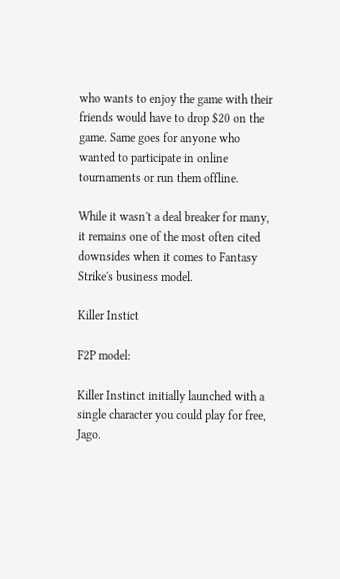who wants to enjoy the game with their friends would have to drop $20 on the game. Same goes for anyone who wanted to participate in online tournaments or run them offline.

While it wasn't a deal breaker for many, it remains one of the most often cited downsides when it comes to Fantasy Strike's business model.

Killer Instict

F2P model:

Killer Instinct initially launched with a single character you could play for free, Jago.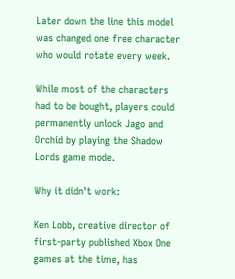Later down the line this model was changed one free character who would rotate every week.

While most of the characters had to be bought, players could permanently unlock Jago and Orchid by playing the Shadow Lords game mode.

Why it didn't work:

Ken Lobb, creative director of first-party published Xbox One games at the time, has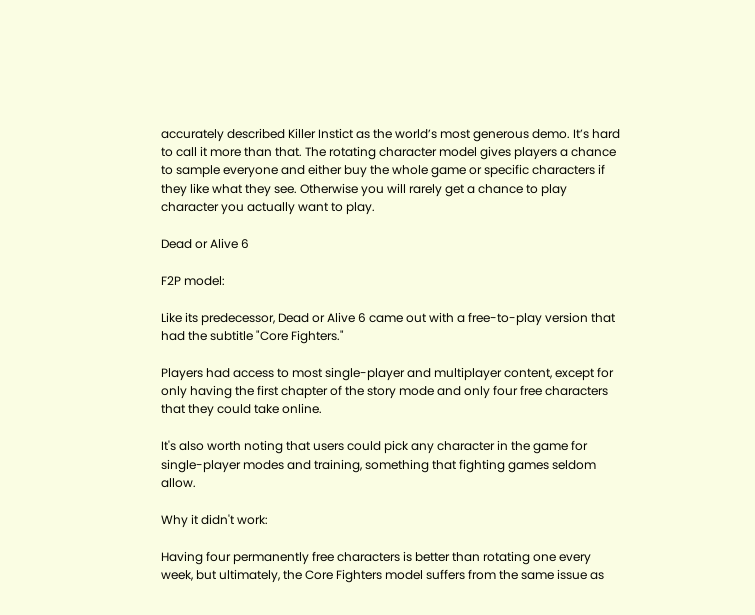accurately described Killer Instict as the world’s most generous demo. It’s hard to call it more than that. The rotating character model gives players a chance to sample everyone and either buy the whole game or specific characters if they like what they see. Otherwise you will rarely get a chance to play character you actually want to play.

Dead or Alive 6

F2P model:

Like its predecessor, Dead or Alive 6 came out with a free-to-play version that had the subtitle "Core Fighters."

Players had access to most single-player and multiplayer content, except for only having the first chapter of the story mode and only four free characters that they could take online.

It's also worth noting that users could pick any character in the game for single-player modes and training, something that fighting games seldom allow.

Why it didn't work:

Having four permanently free characters is better than rotating one every week, but ultimately, the Core Fighters model suffers from the same issue as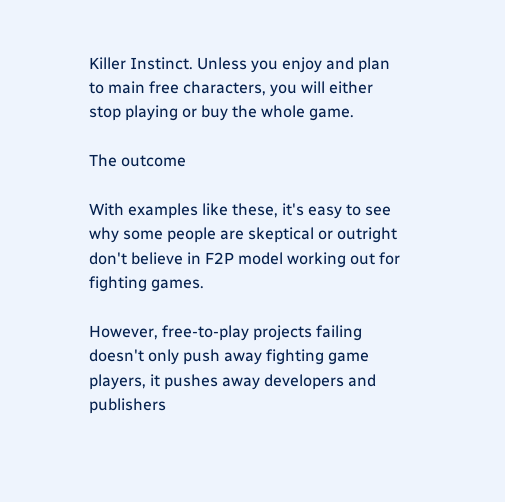Killer Instinct. Unless you enjoy and plan to main free characters, you will either stop playing or buy the whole game.

The outcome

With examples like these, it's easy to see why some people are skeptical or outright don't believe in F2P model working out for fighting games.

However, free-to-play projects failing doesn't only push away fighting game players, it pushes away developers and publishers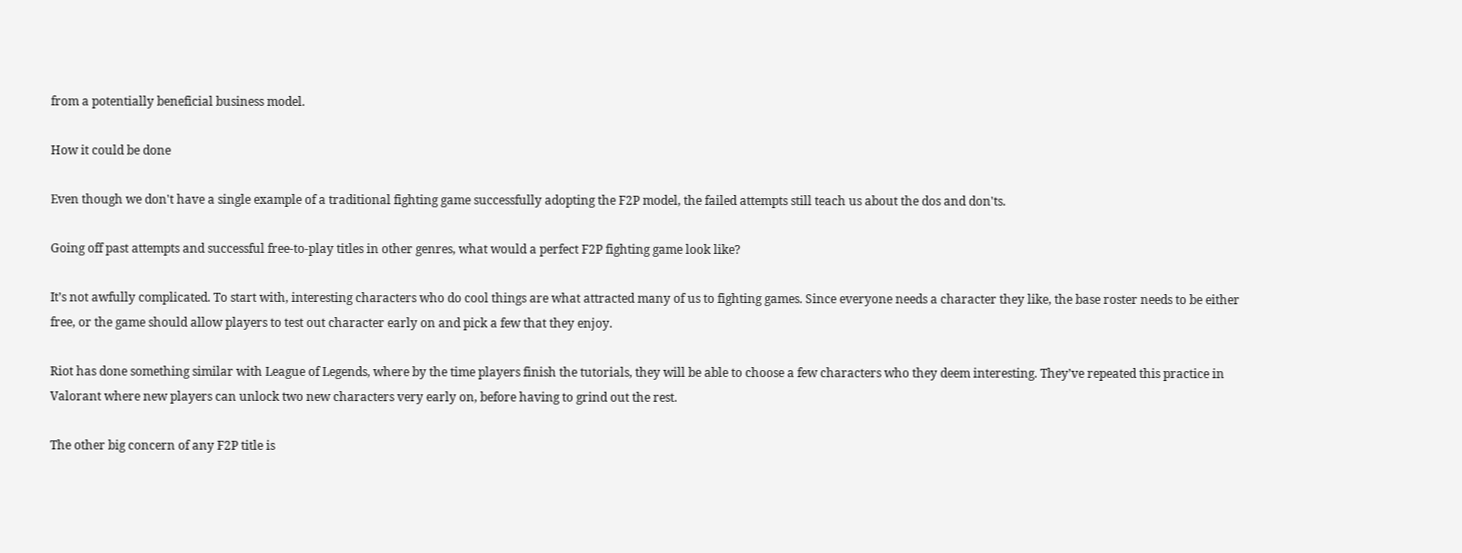from a potentially beneficial business model.

How it could be done

Even though we don't have a single example of a traditional fighting game successfully adopting the F2P model, the failed attempts still teach us about the dos and don'ts.

Going off past attempts and successful free-to-play titles in other genres, what would a perfect F2P fighting game look like?

It’s not awfully complicated. To start with, interesting characters who do cool things are what attracted many of us to fighting games. Since everyone needs a character they like, the base roster needs to be either free, or the game should allow players to test out character early on and pick a few that they enjoy.

Riot has done something similar with League of Legends, where by the time players finish the tutorials, they will be able to choose a few characters who they deem interesting. They’ve repeated this practice in Valorant where new players can unlock two new characters very early on, before having to grind out the rest.

The other big concern of any F2P title is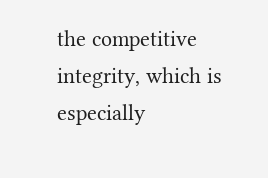the competitive integrity, which is especially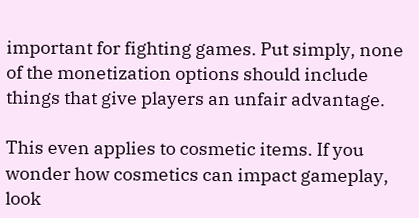important for fighting games. Put simply, none of the monetization options should include things that give players an unfair advantage.

This even applies to cosmetic items. If you wonder how cosmetics can impact gameplay, look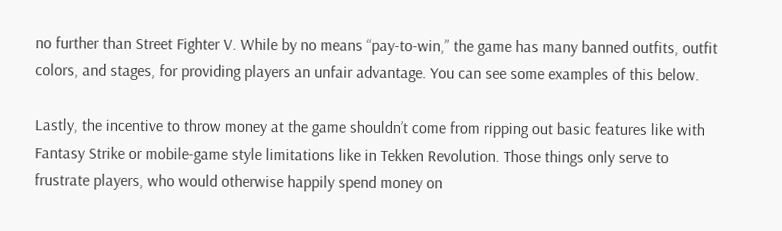no further than Street Fighter V. While by no means “pay-to-win,” the game has many banned outfits, outfit colors, and stages, for providing players an unfair advantage. You can see some examples of this below.

Lastly, the incentive to throw money at the game shouldn’t come from ripping out basic features like with Fantasy Strike or mobile-game style limitations like in Tekken Revolution. Those things only serve to frustrate players, who would otherwise happily spend money on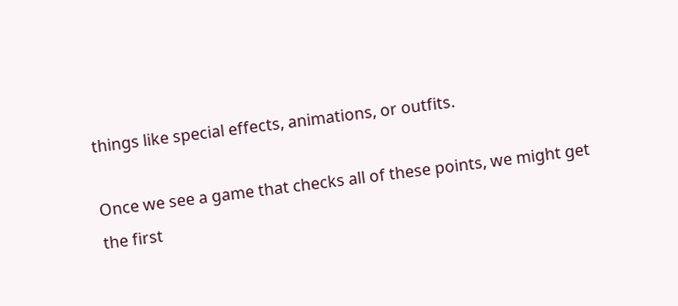things like special effects, animations, or outfits.

Once we see a game that checks all of these points, we might get the first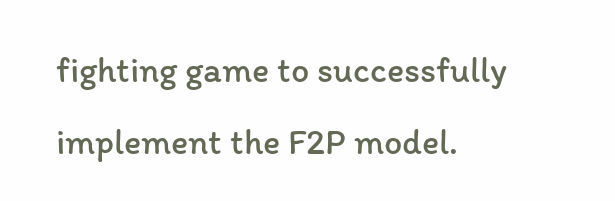fighting game to successfully implement the F2P model.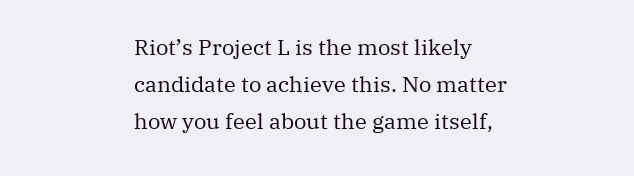Riot’s Project L is the most likely candidate to achieve this. No matter how you feel about the game itself,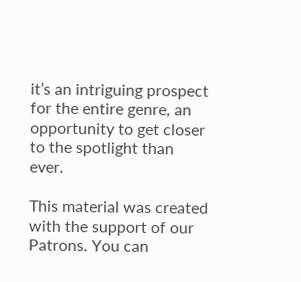it’s an intriguing prospect for the entire genre, an opportunity to get closer to the spotlight than ever.

This material was created with the support of our Patrons. You can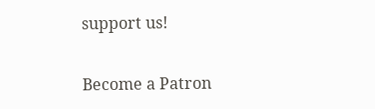support us!

Become a Patron